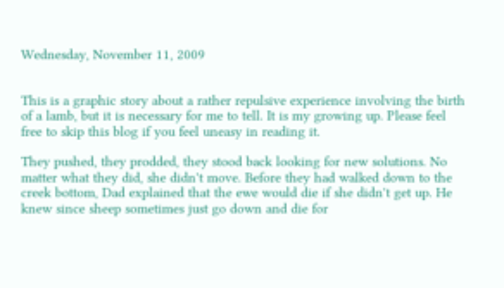Wednesday, November 11, 2009


This is a graphic story about a rather repulsive experience involving the birth of a lamb, but it is necessary for me to tell. It is my growing up. Please feel free to skip this blog if you feel uneasy in reading it.

They pushed, they prodded, they stood back looking for new solutions. No matter what they did, she didn't move. Before they had walked down to the creek bottom, Dad explained that the ewe would die if she didn't get up. He knew since sheep sometimes just go down and die for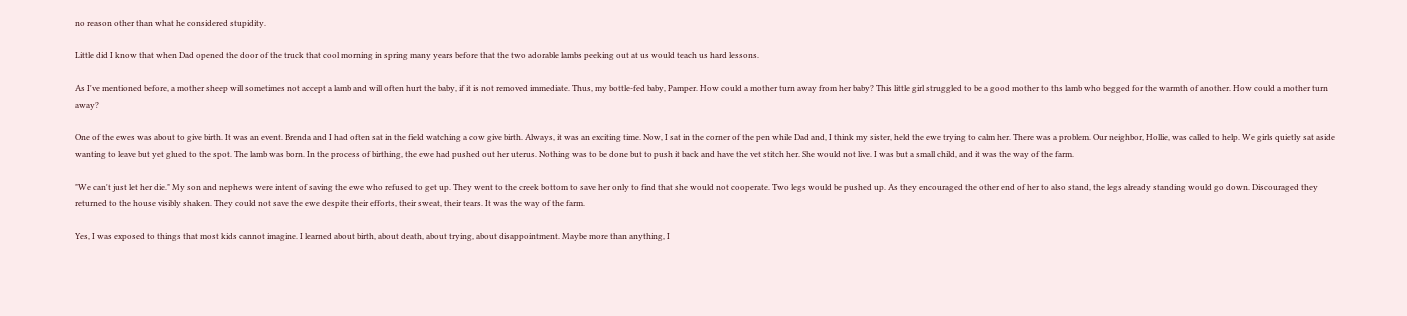no reason other than what he considered stupidity.

Little did I know that when Dad opened the door of the truck that cool morning in spring many years before that the two adorable lambs peeking out at us would teach us hard lessons.

As I've mentioned before, a mother sheep will sometimes not accept a lamb and will often hurt the baby, if it is not removed immediate. Thus, my bottle-fed baby, Pamper. How could a mother turn away from her baby? This little girl struggled to be a good mother to ths lamb who begged for the warmth of another. How could a mother turn away?

One of the ewes was about to give birth. It was an event. Brenda and I had often sat in the field watching a cow give birth. Always, it was an exciting time. Now, I sat in the corner of the pen while Dad and, I think my sister, held the ewe trying to calm her. There was a problem. Our neighbor, Hollie, was called to help. We girls quietly sat aside wanting to leave but yet glued to the spot. The lamb was born. In the process of birthing, the ewe had pushed out her uterus. Nothing was to be done but to push it back and have the vet stitch her. She would not live. I was but a small child, and it was the way of the farm.

"We can't just let her die." My son and nephews were intent of saving the ewe who refused to get up. They went to the creek bottom to save her only to find that she would not cooperate. Two legs would be pushed up. As they encouraged the other end of her to also stand, the legs already standing would go down. Discouraged they returned to the house visibly shaken. They could not save the ewe despite their efforts, their sweat, their tears. It was the way of the farm.

Yes, I was exposed to things that most kids cannot imagine. I learned about birth, about death, about trying, about disappointment. Maybe more than anything, I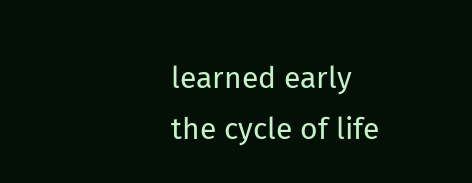learned early the cycle of life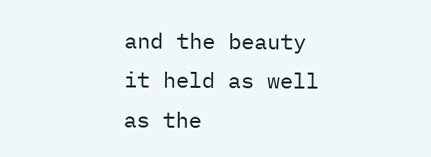and the beauty it held as well as the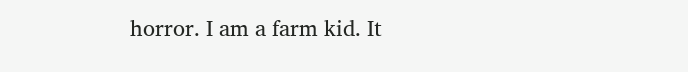horror. I am a farm kid. It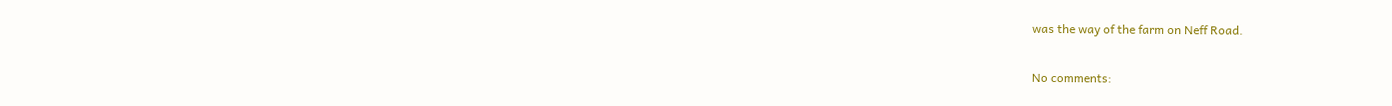was the way of the farm on Neff Road.

No comments: